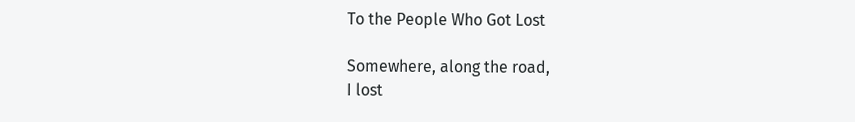To the People Who Got Lost

Somewhere, along the road,
I lost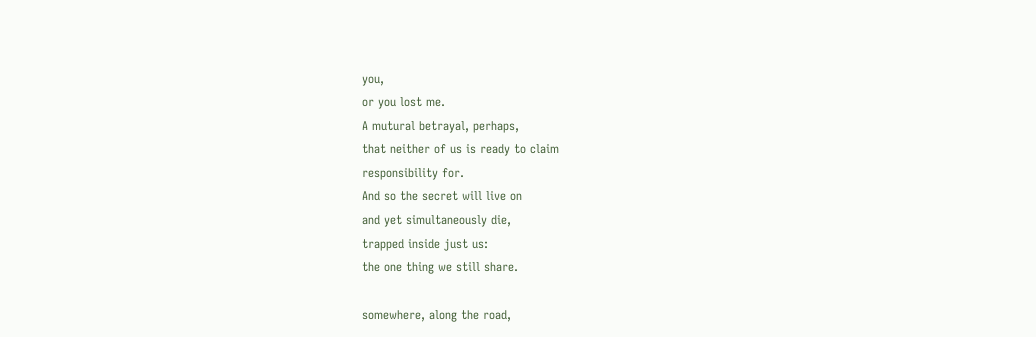you,
or you lost me.
A mutural betrayal, perhaps,
that neither of us is ready to claim
responsibility for.
And so the secret will live on
and yet simultaneously die,
trapped inside just us:
the one thing we still share.

somewhere, along the road,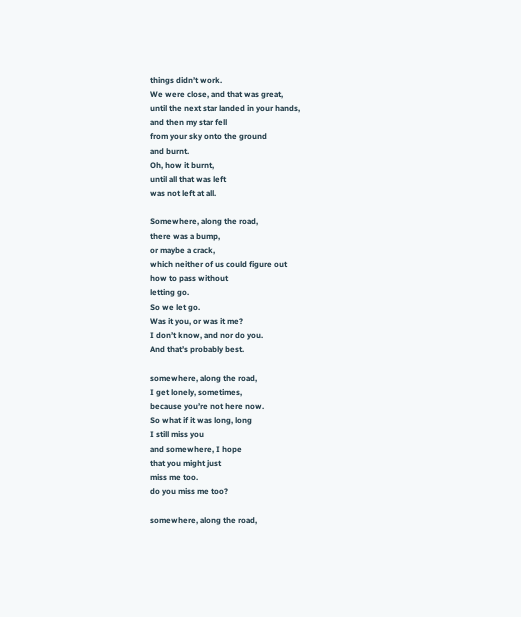things didn’t work.
We were close, and that was great,
until the next star landed in your hands,
and then my star fell
from your sky onto the ground
and burnt.
Oh, how it burnt,
until all that was left
was not left at all.

Somewhere, along the road,
there was a bump,
or maybe a crack,
which neither of us could figure out
how to pass without
letting go.
So we let go.
Was it you, or was it me?
I don’t know, and nor do you.
And that’s probably best.

somewhere, along the road,
I get lonely, sometimes,
because you’re not here now.
So what if it was long, long
I still miss you
and somewhere, I hope
that you might just
miss me too.
do you miss me too?

somewhere, along the road,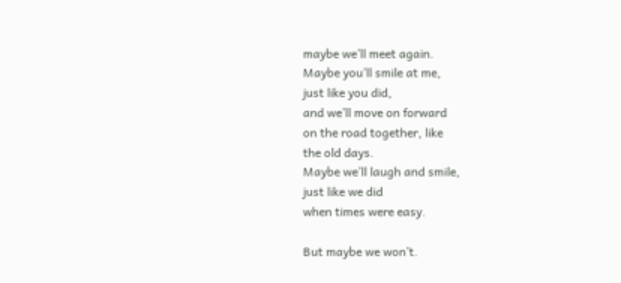maybe we’ll meet again.
Maybe you’ll smile at me,
just like you did,
and we’ll move on forward
on the road together, like
the old days.
Maybe we’ll laugh and smile,
just like we did
when times were easy.

But maybe we won’t.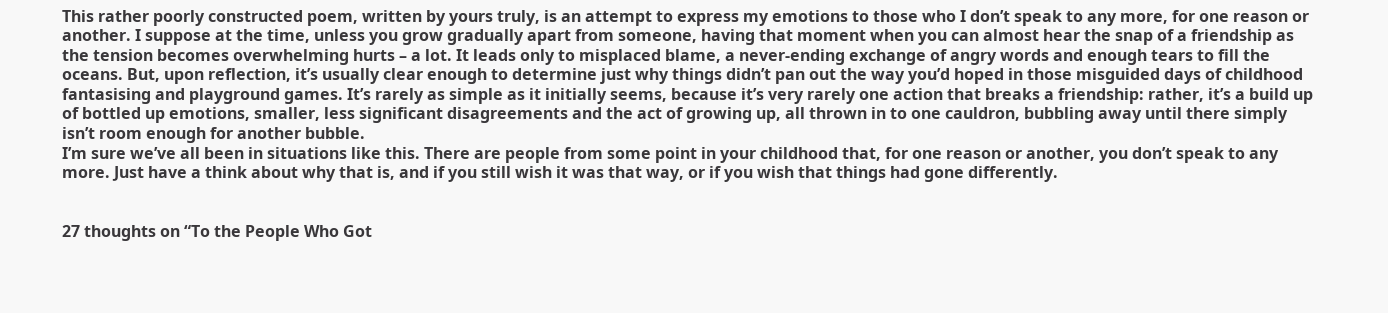This rather poorly constructed poem, written by yours truly, is an attempt to express my emotions to those who I don’t speak to any more, for one reason or another. I suppose at the time, unless you grow gradually apart from someone, having that moment when you can almost hear the snap of a friendship as the tension becomes overwhelming hurts – a lot. It leads only to misplaced blame, a never-ending exchange of angry words and enough tears to fill the oceans. But, upon reflection, it’s usually clear enough to determine just why things didn’t pan out the way you’d hoped in those misguided days of childhood fantasising and playground games. It’s rarely as simple as it initially seems, because it’s very rarely one action that breaks a friendship: rather, it’s a build up of bottled up emotions, smaller, less significant disagreements and the act of growing up, all thrown in to one cauldron, bubbling away until there simply isn’t room enough for another bubble.
I’m sure we’ve all been in situations like this. There are people from some point in your childhood that, for one reason or another, you don’t speak to any more. Just have a think about why that is, and if you still wish it was that way, or if you wish that things had gone differently.


27 thoughts on “To the People Who Got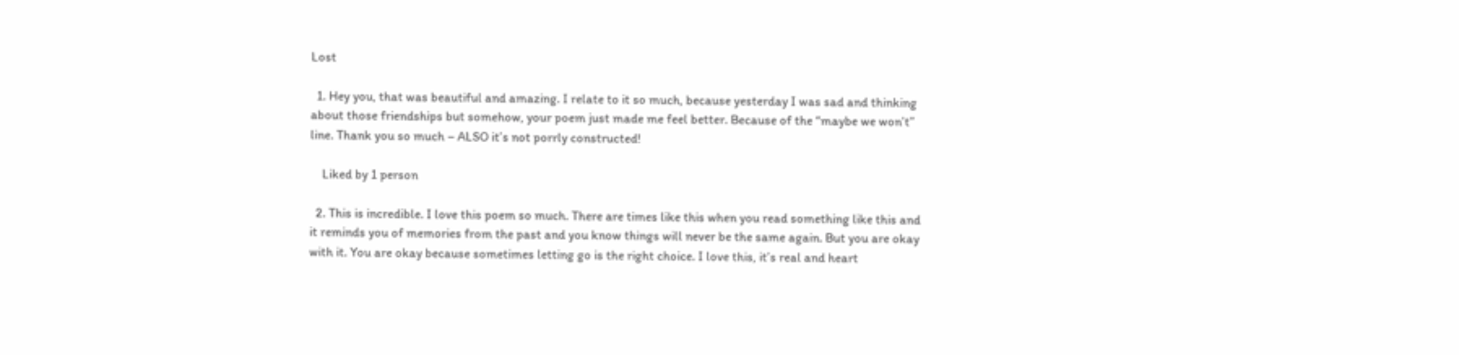Lost

  1. Hey you, that was beautiful and amazing. I relate to it so much, because yesterday I was sad and thinking about those friendships but somehow, your poem just made me feel better. Because of the “maybe we won’t” line. Thank you so much – ALSO it’s not porrly constructed!

    Liked by 1 person

  2. This is incredible. I love this poem so much. There are times like this when you read something like this and it reminds you of memories from the past and you know things will never be the same again. But you are okay with it. You are okay because sometimes letting go is the right choice. I love this, it’s real and heart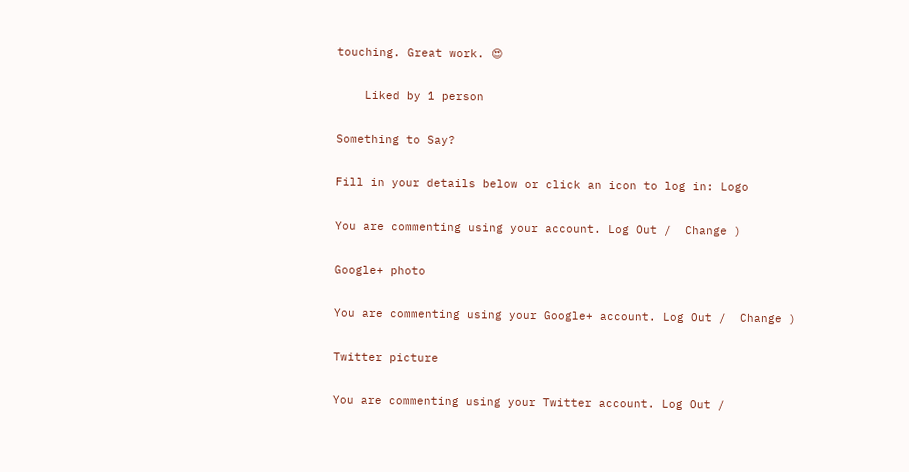touching. Great work. 😍

    Liked by 1 person

Something to Say?

Fill in your details below or click an icon to log in: Logo

You are commenting using your account. Log Out /  Change )

Google+ photo

You are commenting using your Google+ account. Log Out /  Change )

Twitter picture

You are commenting using your Twitter account. Log Out /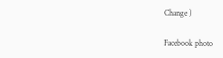Change )

Facebook photo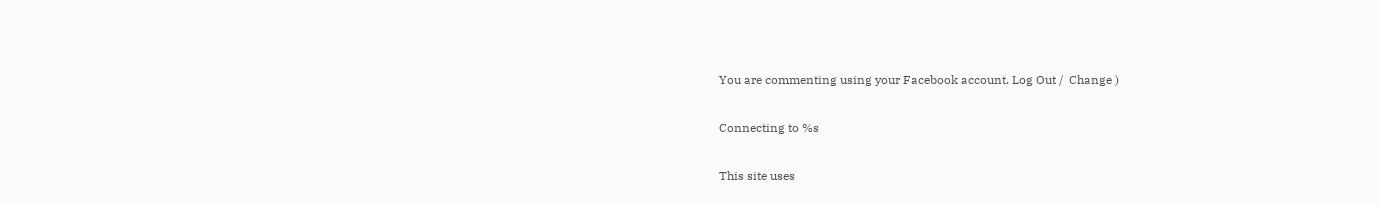You are commenting using your Facebook account. Log Out /  Change )

Connecting to %s

This site uses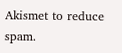Akismet to reduce spam.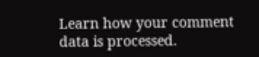Learn how your comment data is processed.